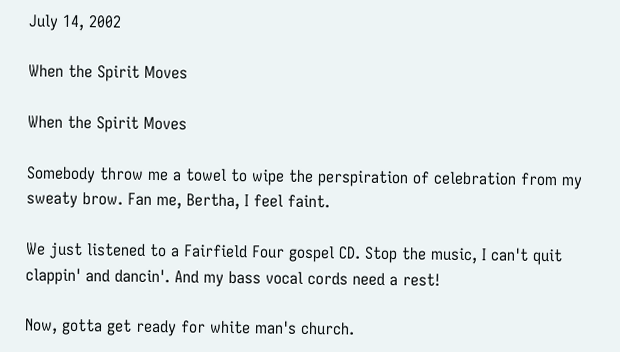July 14, 2002

When the Spirit Moves

When the Spirit Moves

Somebody throw me a towel to wipe the perspiration of celebration from my sweaty brow. Fan me, Bertha, I feel faint.

We just listened to a Fairfield Four gospel CD. Stop the music, I can't quit clappin' and dancin'. And my bass vocal cords need a rest!

Now, gotta get ready for white man's church.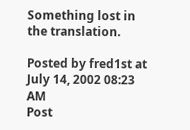Something lost in the translation.

Posted by fred1st at July 14, 2002 08:23 AM
Post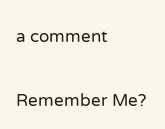a comment

Remember Me?